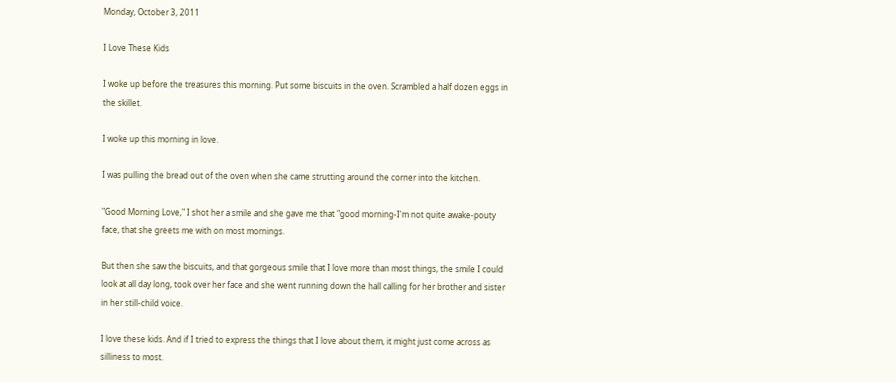Monday, October 3, 2011

I Love These Kids

I woke up before the treasures this morning. Put some biscuits in the oven. Scrambled a half dozen eggs in the skillet.

I woke up this morning in love.

I was pulling the bread out of the oven when she came strutting around the corner into the kitchen.

"Good Morning Love," I shot her a smile and she gave me that "good morning-I'm not quite awake-pouty face, that she greets me with on most mornings.

But then she saw the biscuits, and that gorgeous smile that I love more than most things, the smile I could look at all day long, took over her face and she went running down the hall calling for her brother and sister in her still-child voice.

I love these kids. And if I tried to express the things that I love about them, it might just come across as silliness to most.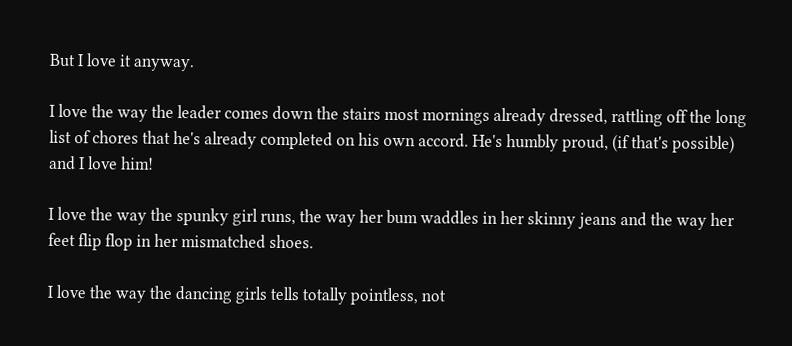But I love it anyway.

I love the way the leader comes down the stairs most mornings already dressed, rattling off the long list of chores that he's already completed on his own accord. He's humbly proud, (if that's possible) and I love him!

I love the way the spunky girl runs, the way her bum waddles in her skinny jeans and the way her feet flip flop in her mismatched shoes.

I love the way the dancing girls tells totally pointless, not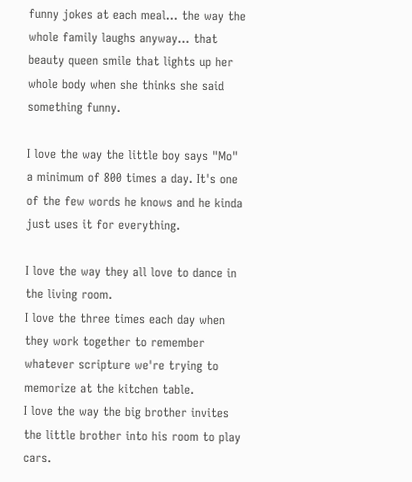funny jokes at each meal... the way the whole family laughs anyway... that beauty queen smile that lights up her whole body when she thinks she said something funny.

I love the way the little boy says "Mo" a minimum of 800 times a day. It's one of the few words he knows and he kinda just uses it for everything.

I love the way they all love to dance in the living room.
I love the three times each day when they work together to remember whatever scripture we're trying to memorize at the kitchen table.
I love the way the big brother invites the little brother into his room to play cars.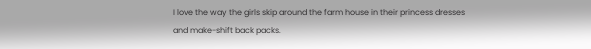I love the way the girls skip around the farm house in their princess dresses and make-shift back packs.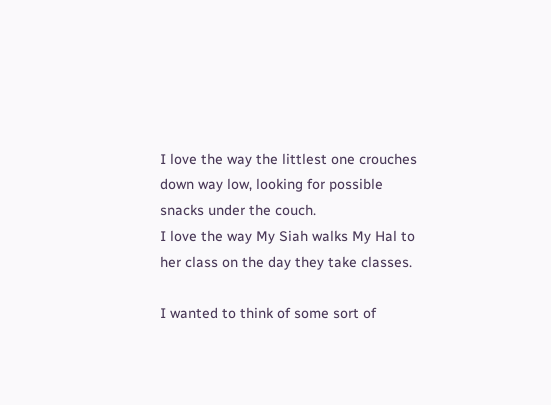I love the way the littlest one crouches down way low, looking for possible snacks under the couch.
I love the way My Siah walks My Hal to her class on the day they take classes.

I wanted to think of some sort of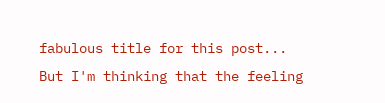fabulous title for this post...
But I'm thinking that the feeling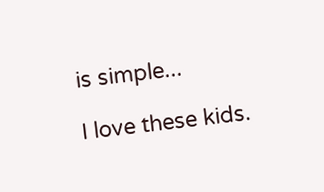is simple...

I love these kids.